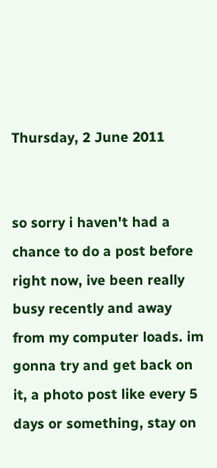Thursday, 2 June 2011


so sorry i haven't had a chance to do a post before right now, ive been really busy recently and away from my computer loads. im gonna try and get back on it, a photo post like every 5 days or something, stay on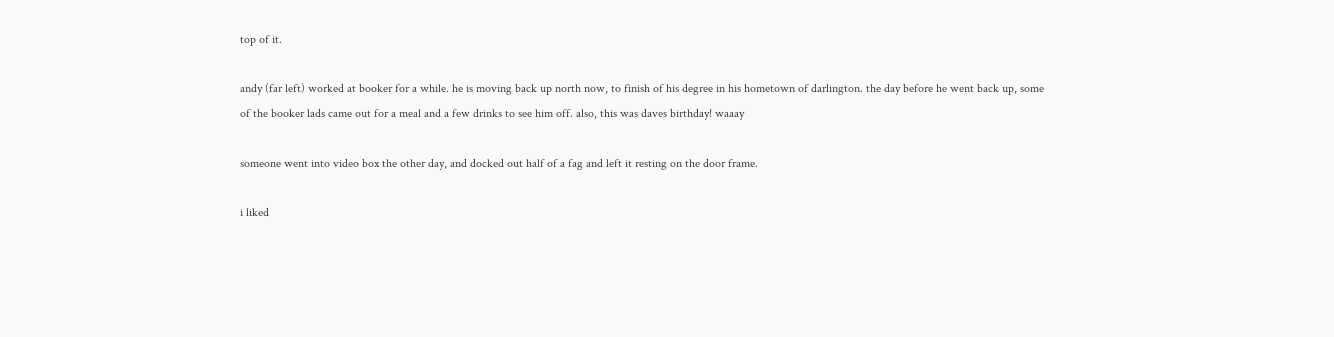top of it.

andy (far left) worked at booker for a while. he is moving back up north now, to finish of his degree in his hometown of darlington. the day before he went back up, some of the booker lads came out for a meal and a few drinks to see him off. also, this was daves birthday! waaay

someone went into video box the other day, and docked out half of a fag and left it resting on the door frame.

i liked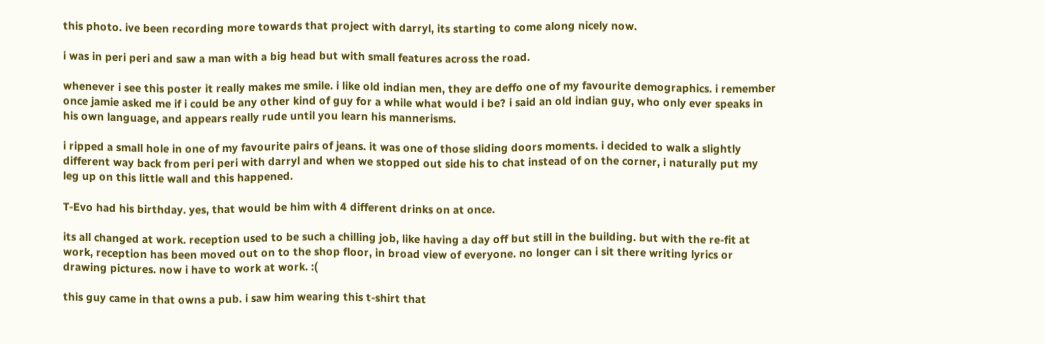this photo. ive been recording more towards that project with darryl, its starting to come along nicely now.

i was in peri peri and saw a man with a big head but with small features across the road.

whenever i see this poster it really makes me smile. i like old indian men, they are deffo one of my favourite demographics. i remember once jamie asked me if i could be any other kind of guy for a while what would i be? i said an old indian guy, who only ever speaks in his own language, and appears really rude until you learn his mannerisms.

i ripped a small hole in one of my favourite pairs of jeans. it was one of those sliding doors moments. i decided to walk a slightly different way back from peri peri with darryl and when we stopped out side his to chat instead of on the corner, i naturally put my leg up on this little wall and this happened.

T-Evo had his birthday. yes, that would be him with 4 different drinks on at once.

its all changed at work. reception used to be such a chilling job, like having a day off but still in the building. but with the re-fit at work, reception has been moved out on to the shop floor, in broad view of everyone. no longer can i sit there writing lyrics or drawing pictures. now i have to work at work. :(

this guy came in that owns a pub. i saw him wearing this t-shirt that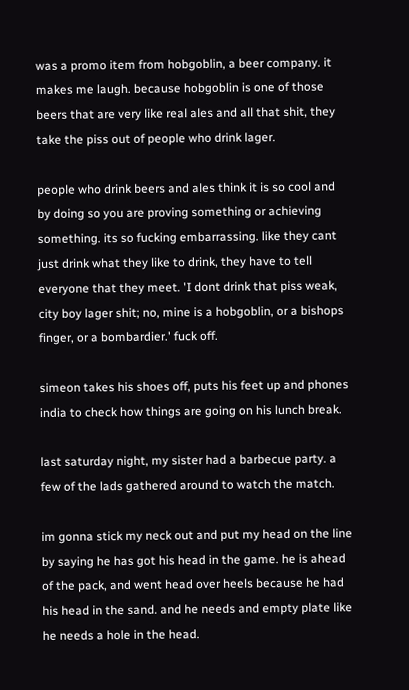was a promo item from hobgoblin, a beer company. it makes me laugh. because hobgoblin is one of those beers that are very like real ales and all that shit, they take the piss out of people who drink lager.

people who drink beers and ales think it is so cool and by doing so you are proving something or achieving something. its so fucking embarrassing. like they cant just drink what they like to drink, they have to tell everyone that they meet. 'I dont drink that piss weak, city boy lager shit; no, mine is a hobgoblin, or a bishops finger, or a bombardier.' fuck off.

simeon takes his shoes off, puts his feet up and phones india to check how things are going on his lunch break.

last saturday night, my sister had a barbecue party. a few of the lads gathered around to watch the match.

im gonna stick my neck out and put my head on the line by saying he has got his head in the game. he is ahead of the pack, and went head over heels because he had his head in the sand. and he needs and empty plate like he needs a hole in the head.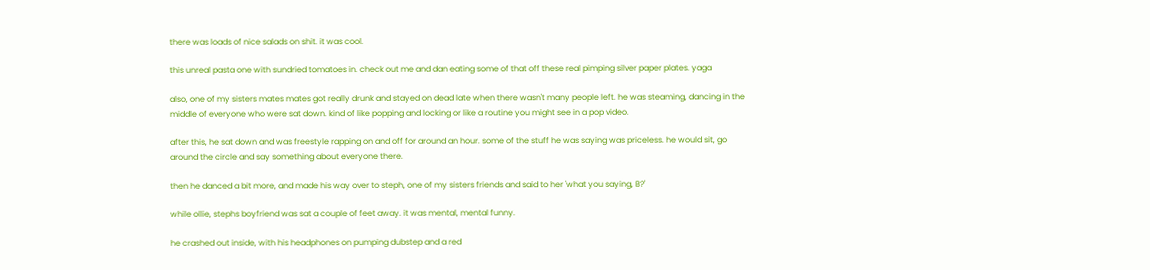there was loads of nice salads on shit. it was cool.

this unreal pasta one with sundried tomatoes in. check out me and dan eating some of that off these real pimping silver paper plates. yaga

also, one of my sisters mates mates got really drunk and stayed on dead late when there wasn't many people left. he was steaming, dancing in the middle of everyone who were sat down. kind of like popping and locking or like a routine you might see in a pop video.

after this, he sat down and was freestyle rapping on and off for around an hour. some of the stuff he was saying was priceless. he would sit, go around the circle and say something about everyone there.

then he danced a bit more, and made his way over to steph, one of my sisters friends and said to her 'what you saying, B?'

while ollie, stephs boyfriend was sat a couple of feet away. it was mental, mental funny.

he crashed out inside, with his headphones on pumping dubstep and a red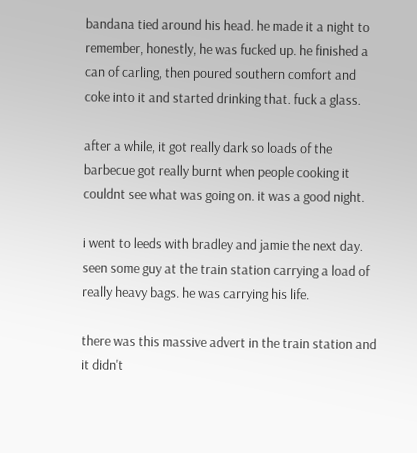bandana tied around his head. he made it a night to remember, honestly, he was fucked up. he finished a can of carling, then poured southern comfort and coke into it and started drinking that. fuck a glass.

after a while, it got really dark so loads of the barbecue got really burnt when people cooking it couldnt see what was going on. it was a good night.

i went to leeds with bradley and jamie the next day. seen some guy at the train station carrying a load of really heavy bags. he was carrying his life.

there was this massive advert in the train station and it didn't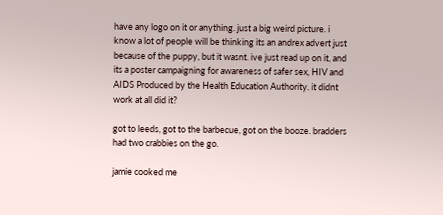have any logo on it or anything. just a big weird picture. i know a lot of people will be thinking its an andrex advert just because of the puppy, but it wasnt. ive just read up on it, and its a poster campaigning for awareness of safer sex, HIV and AIDS Produced by the Health Education Authority. it didnt work at all did it?

got to leeds, got to the barbecue, got on the booze. bradders had two crabbies on the go.

jamie cooked me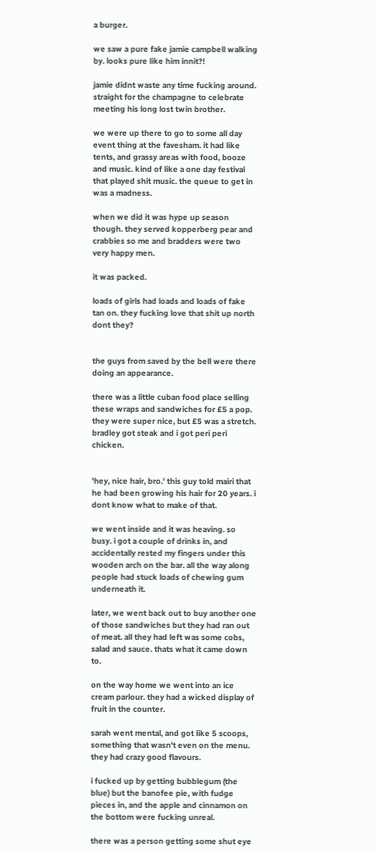a burger.

we saw a pure fake jamie campbell walking by. looks pure like him innit?!

jamie didnt waste any time fucking around. straight for the champagne to celebrate meeting his long lost twin brother.

we were up there to go to some all day event thing at the favesham. it had like tents, and grassy areas with food, booze and music. kind of like a one day festival that played shit music. the queue to get in was a madness.

when we did it was hype up season though. they served kopperberg pear and crabbies so me and bradders were two very happy men.

it was packed.

loads of girls had loads and loads of fake tan on. they fucking love that shit up north dont they?


the guys from saved by the bell were there doing an appearance.

there was a little cuban food place selling these wraps and sandwiches for £5 a pop. they were super nice, but £5 was a stretch. bradley got steak and i got peri peri chicken.


'hey, nice hair, bro.' this guy told mairi that he had been growing his hair for 20 years. i dont know what to make of that.

we went inside and it was heaving. so busy. i got a couple of drinks in, and accidentally rested my fingers under this wooden arch on the bar. all the way along people had stuck loads of chewing gum underneath it.

later, we went back out to buy another one of those sandwiches but they had ran out of meat. all they had left was some cobs, salad and sauce. thats what it came down to.

on the way home we went into an ice cream parlour. they had a wicked display of fruit in the counter.

sarah went mental, and got like 5 scoops, something that wasn't even on the menu. they had crazy good flavours.

i fucked up by getting bubblegum (the blue) but the banofee pie, with fudge pieces in, and the apple and cinnamon on the bottom were fucking unreal.

there was a person getting some shut eye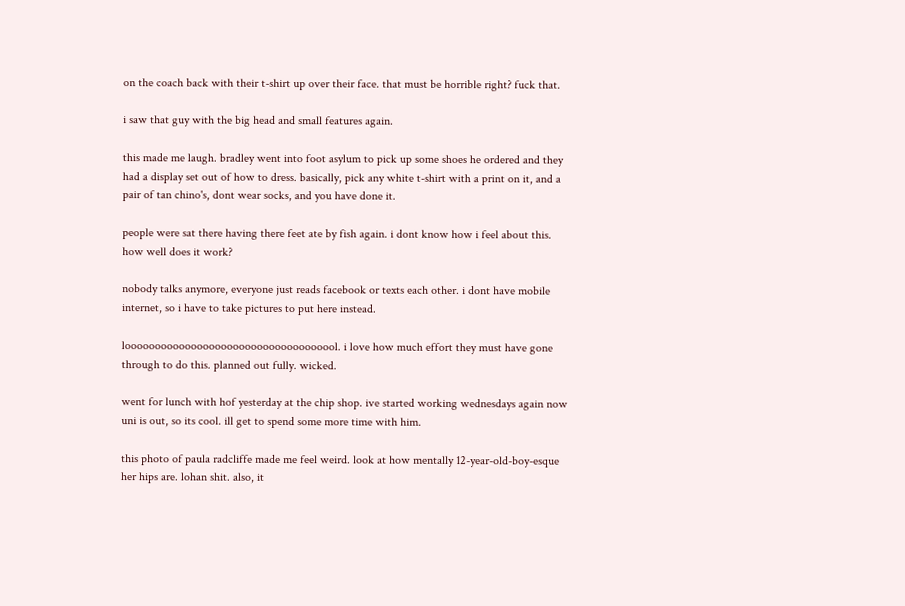on the coach back with their t-shirt up over their face. that must be horrible right? fuck that.

i saw that guy with the big head and small features again.

this made me laugh. bradley went into foot asylum to pick up some shoes he ordered and they had a display set out of how to dress. basically, pick any white t-shirt with a print on it, and a pair of tan chino's, dont wear socks, and you have done it.

people were sat there having there feet ate by fish again. i dont know how i feel about this. how well does it work?

nobody talks anymore, everyone just reads facebook or texts each other. i dont have mobile internet, so i have to take pictures to put here instead.

loooooooooooooooooooooooooooooooooool. i love how much effort they must have gone through to do this. planned out fully. wicked.

went for lunch with hof yesterday at the chip shop. ive started working wednesdays again now uni is out, so its cool. ill get to spend some more time with him.

this photo of paula radcliffe made me feel weird. look at how mentally 12-year-old-boy-esque her hips are. lohan shit. also, it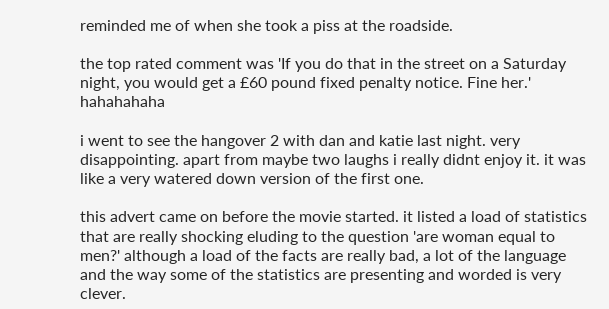reminded me of when she took a piss at the roadside.

the top rated comment was 'If you do that in the street on a Saturday night, you would get a £60 pound fixed penalty notice. Fine her.' hahahahaha

i went to see the hangover 2 with dan and katie last night. very disappointing. apart from maybe two laughs i really didnt enjoy it. it was like a very watered down version of the first one.

this advert came on before the movie started. it listed a load of statistics that are really shocking eluding to the question 'are woman equal to men?' although a load of the facts are really bad, a lot of the language and the way some of the statistics are presenting and worded is very clever.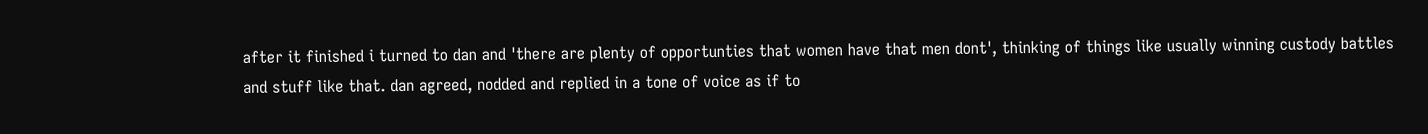after it finished i turned to dan and 'there are plenty of opportunties that women have that men dont', thinking of things like usually winning custody battles and stuff like that. dan agreed, nodded and replied in a tone of voice as if to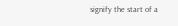signify the start of a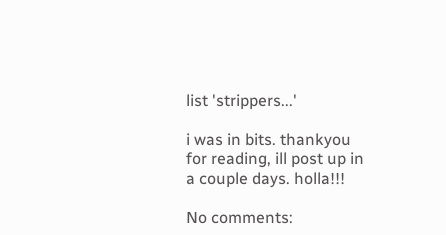list 'strippers...'

i was in bits. thankyou for reading, ill post up in a couple days. holla!!!

No comments: